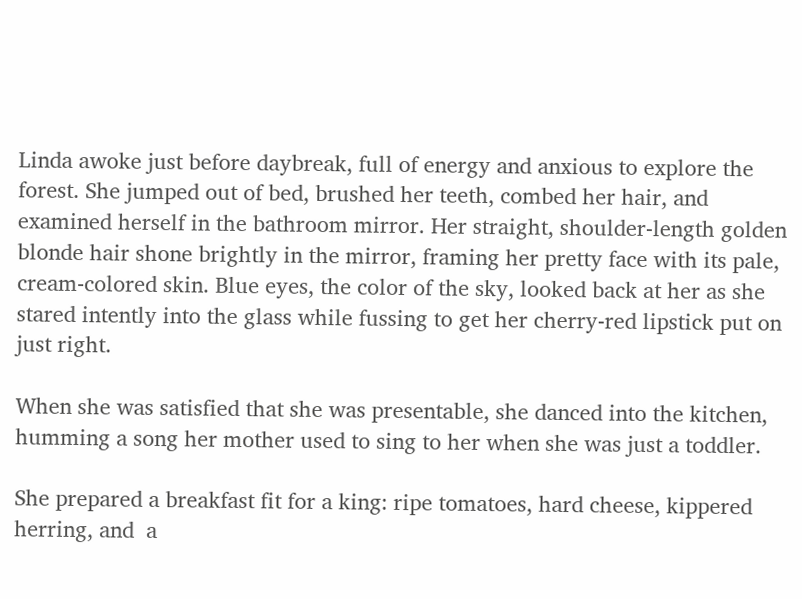Linda awoke just before daybreak, full of energy and anxious to explore the forest. She jumped out of bed, brushed her teeth, combed her hair, and examined herself in the bathroom mirror. Her straight, shoulder-length golden blonde hair shone brightly in the mirror, framing her pretty face with its pale, cream-colored skin. Blue eyes, the color of the sky, looked back at her as she stared intently into the glass while fussing to get her cherry-red lipstick put on just right.

When she was satisfied that she was presentable, she danced into the kitchen, humming a song her mother used to sing to her when she was just a toddler.

She prepared a breakfast fit for a king: ripe tomatoes, hard cheese, kippered herring, and  a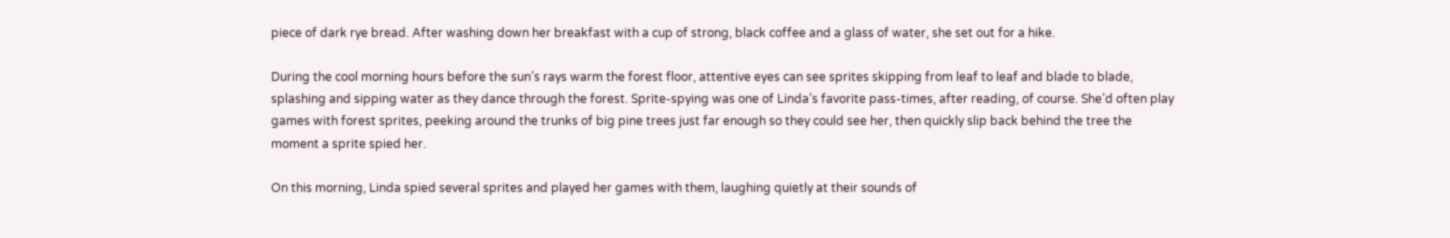piece of dark rye bread. After washing down her breakfast with a cup of strong, black coffee and a glass of water, she set out for a hike.

During the cool morning hours before the sun’s rays warm the forest floor, attentive eyes can see sprites skipping from leaf to leaf and blade to blade, splashing and sipping water as they dance through the forest. Sprite-spying was one of Linda’s favorite pass-times, after reading, of course. She’d often play games with forest sprites, peeking around the trunks of big pine trees just far enough so they could see her, then quickly slip back behind the tree the moment a sprite spied her.

On this morning, Linda spied several sprites and played her games with them, laughing quietly at their sounds of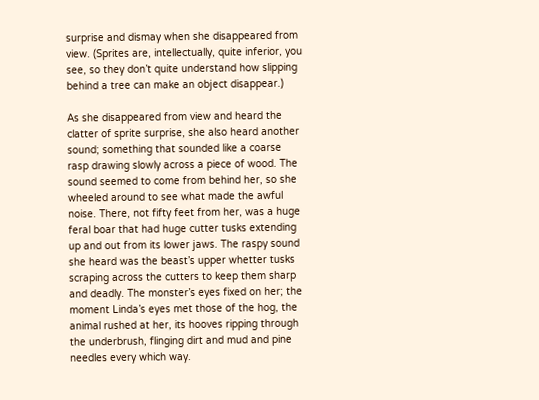surprise and dismay when she disappeared from view. (Sprites are, intellectually, quite inferior, you see, so they don’t quite understand how slipping behind a tree can make an object disappear.)

As she disappeared from view and heard the clatter of sprite surprise, she also heard another sound; something that sounded like a coarse rasp drawing slowly across a piece of wood. The sound seemed to come from behind her, so she wheeled around to see what made the awful noise. There, not fifty feet from her, was a huge feral boar that had huge cutter tusks extending up and out from its lower jaws. The raspy sound she heard was the beast’s upper whetter tusks scraping across the cutters to keep them sharp and deadly. The monster’s eyes fixed on her; the moment Linda’s eyes met those of the hog, the animal rushed at her, its hooves ripping through the underbrush, flinging dirt and mud and pine needles every which way.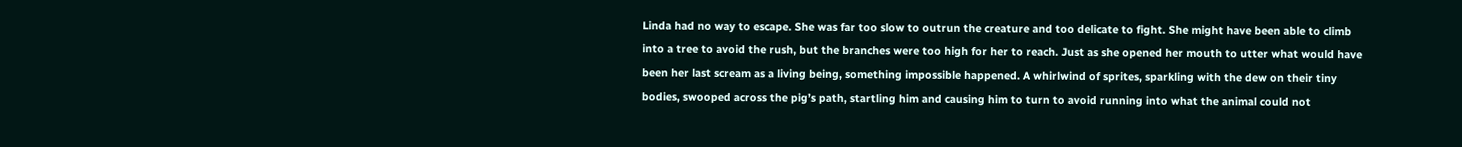Linda had no way to escape. She was far too slow to outrun the creature and too delicate to fight. She might have been able to climb into a tree to avoid the rush, but the branches were too high for her to reach. Just as she opened her mouth to utter what would have been her last scream as a living being, something impossible happened. A whirlwind of sprites, sparkling with the dew on their tiny bodies, swooped across the pig’s path, startling him and causing him to turn to avoid running into what the animal could not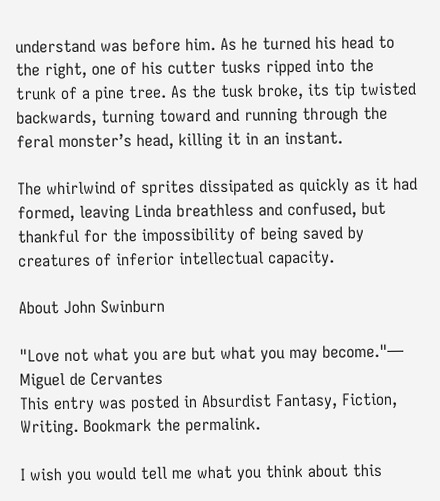understand was before him. As he turned his head to the right, one of his cutter tusks ripped into the trunk of a pine tree. As the tusk broke, its tip twisted backwards, turning toward and running through the feral monster’s head, killing it in an instant.

The whirlwind of sprites dissipated as quickly as it had formed, leaving Linda breathless and confused, but thankful for the impossibility of being saved by creatures of inferior intellectual capacity.

About John Swinburn

"Love not what you are but what you may become."― Miguel de Cervantes
This entry was posted in Absurdist Fantasy, Fiction, Writing. Bookmark the permalink.

I wish you would tell me what you think about this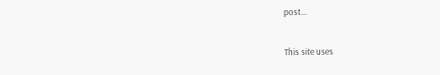post...

This site uses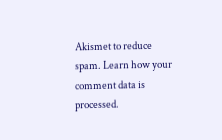Akismet to reduce spam. Learn how your comment data is processed.